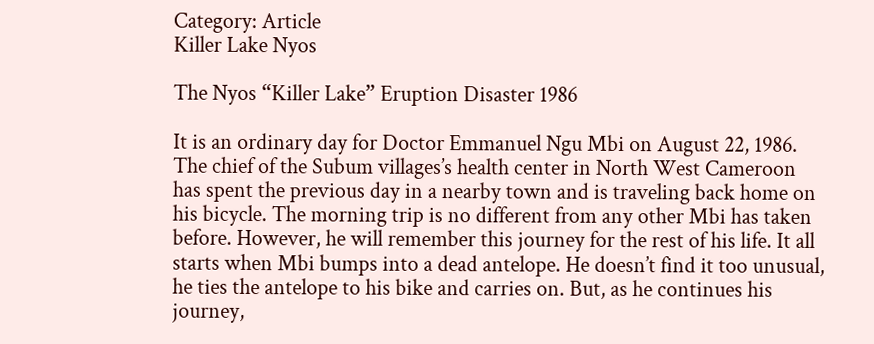Category: Article
Killer Lake Nyos

The Nyos “Killer Lake” Eruption Disaster 1986

It is an ordinary day for Doctor Emmanuel Ngu Mbi on August 22, 1986. The chief of the Subum villages’s health center in North West Cameroon has spent the previous day in a nearby town and is traveling back home on his bicycle. The morning trip is no different from any other Mbi has taken before. However, he will remember this journey for the rest of his life. It all starts when Mbi bumps into a dead antelope. He doesn’t find it too unusual, he ties the antelope to his bike and carries on. But, as he continues his journey,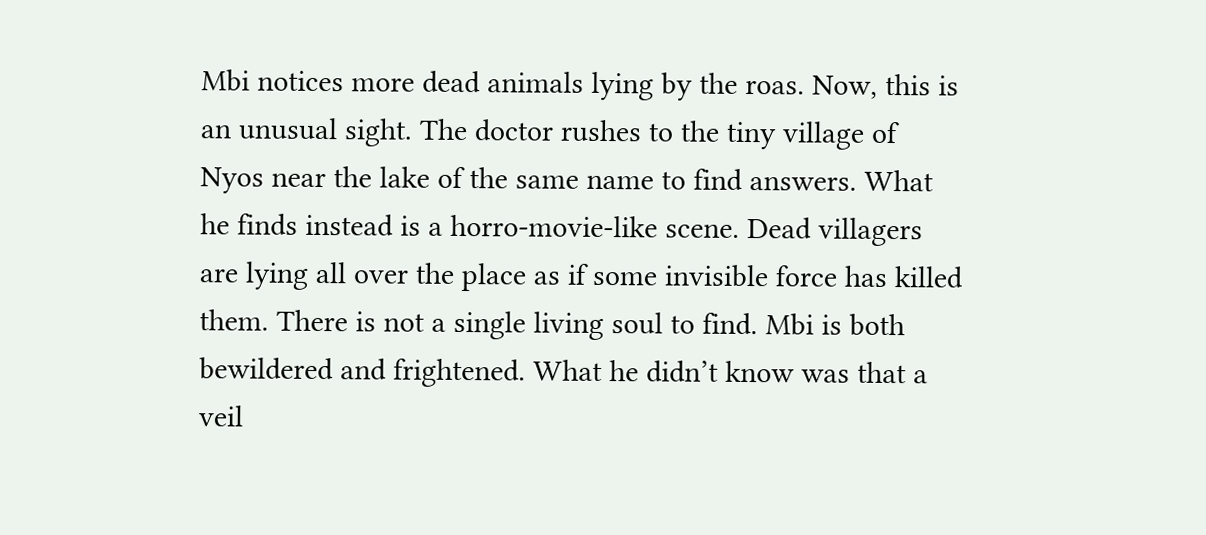Mbi notices more dead animals lying by the roas. Now, this is an unusual sight. The doctor rushes to the tiny village of Nyos near the lake of the same name to find answers. What he finds instead is a horro-movie-like scene. Dead villagers are lying all over the place as if some invisible force has killed them. There is not a single living soul to find. Mbi is both bewildered and frightened. What he didn’t know was that a veil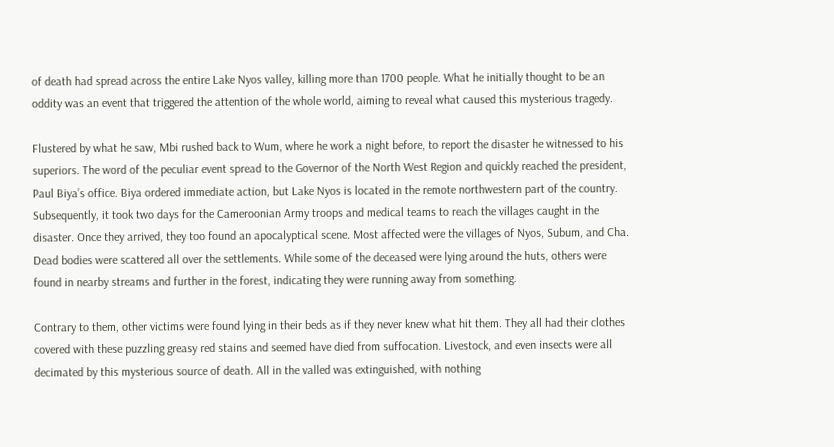of death had spread across the entire Lake Nyos valley, killing more than 1700 people. What he initially thought to be an oddity was an event that triggered the attention of the whole world, aiming to reveal what caused this mysterious tragedy.

Flustered by what he saw, Mbi rushed back to Wum, where he work a night before, to report the disaster he witnessed to his superiors. The word of the peculiar event spread to the Governor of the North West Region and quickly reached the president, Paul Biya’s office. Biya ordered immediate action, but Lake Nyos is located in the remote northwestern part of the country. Subsequently, it took two days for the Cameroonian Army troops and medical teams to reach the villages caught in the disaster. Once they arrived, they too found an apocalyptical scene. Most affected were the villages of Nyos, Subum, and Cha. Dead bodies were scattered all over the settlements. While some of the deceased were lying around the huts, others were found in nearby streams and further in the forest, indicating they were running away from something.

Contrary to them, other victims were found lying in their beds as if they never knew what hit them. They all had their clothes covered with these puzzling greasy red stains and seemed have died from suffocation. Livestock, and even insects were all decimated by this mysterious source of death. All in the valled was extinguished, with nothing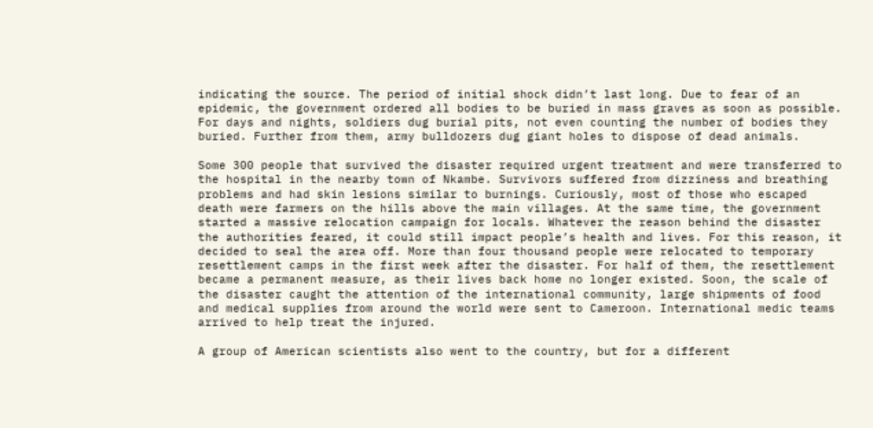indicating the source. The period of initial shock didn’t last long. Due to fear of an epidemic, the government ordered all bodies to be buried in mass graves as soon as possible. For days and nights, soldiers dug burial pits, not even counting the number of bodies they buried. Further from them, army bulldozers dug giant holes to dispose of dead animals.

Some 300 people that survived the disaster required urgent treatment and were transferred to the hospital in the nearby town of Nkambe. Survivors suffered from dizziness and breathing problems and had skin lesions similar to burnings. Curiously, most of those who escaped death were farmers on the hills above the main villages. At the same time, the government started a massive relocation campaign for locals. Whatever the reason behind the disaster the authorities feared, it could still impact people’s health and lives. For this reason, it decided to seal the area off. More than four thousand people were relocated to temporary resettlement camps in the first week after the disaster. For half of them, the resettlement became a permanent measure, as their lives back home no longer existed. Soon, the scale of the disaster caught the attention of the international community, large shipments of food and medical supplies from around the world were sent to Cameroon. International medic teams arrived to help treat the injured.

A group of American scientists also went to the country, but for a different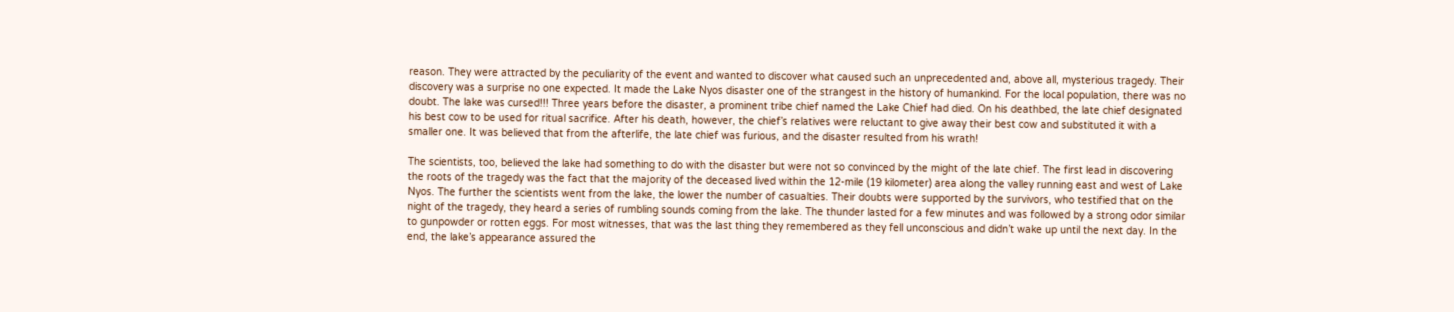reason. They were attracted by the peculiarity of the event and wanted to discover what caused such an unprecedented and, above all, mysterious tragedy. Their discovery was a surprise no one expected. It made the Lake Nyos disaster one of the strangest in the history of humankind. For the local population, there was no doubt. The lake was cursed!!! Three years before the disaster, a prominent tribe chief named the Lake Chief had died. On his deathbed, the late chief designated his best cow to be used for ritual sacrifice. After his death, however, the chief’s relatives were reluctant to give away their best cow and substituted it with a smaller one. It was believed that from the afterlife, the late chief was furious, and the disaster resulted from his wrath!

The scientists, too, believed the lake had something to do with the disaster but were not so convinced by the might of the late chief. The first lead in discovering the roots of the tragedy was the fact that the majority of the deceased lived within the 12-mile (19 kilometer) area along the valley running east and west of Lake Nyos. The further the scientists went from the lake, the lower the number of casualties. Their doubts were supported by the survivors, who testified that on the night of the tragedy, they heard a series of rumbling sounds coming from the lake. The thunder lasted for a few minutes and was followed by a strong odor similar to gunpowder or rotten eggs. For most witnesses, that was the last thing they remembered as they fell unconscious and didn’t wake up until the next day. In the end, the lake’s appearance assured the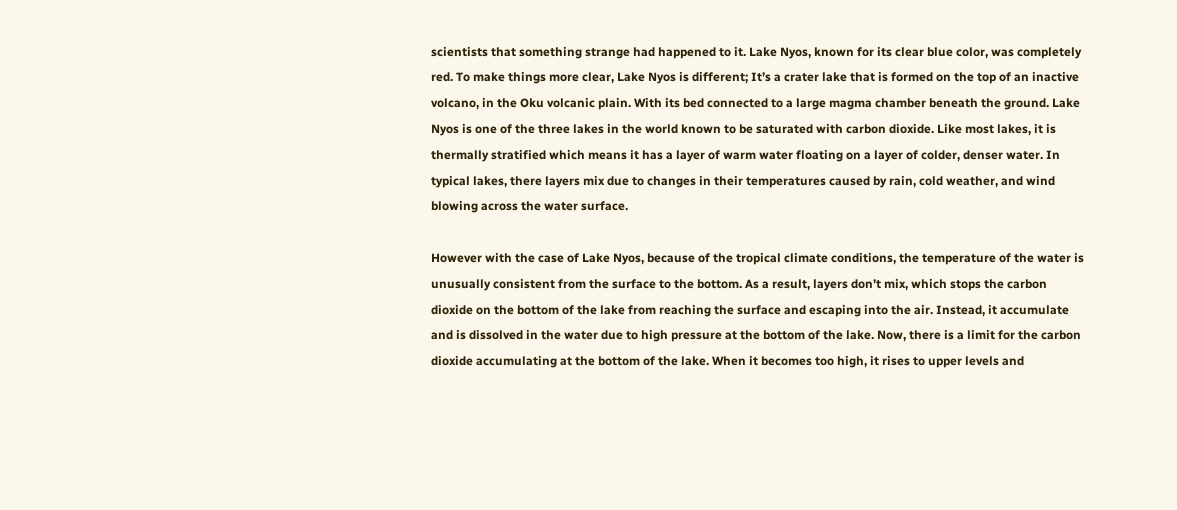scientists that something strange had happened to it. Lake Nyos, known for its clear blue color, was completely red. To make things more clear, Lake Nyos is different; It’s a crater lake that is formed on the top of an inactive volcano, in the Oku volcanic plain. With its bed connected to a large magma chamber beneath the ground. Lake Nyos is one of the three lakes in the world known to be saturated with carbon dioxide. Like most lakes, it is thermally stratified which means it has a layer of warm water floating on a layer of colder, denser water. In typical lakes, there layers mix due to changes in their temperatures caused by rain, cold weather, and wind blowing across the water surface.

However with the case of Lake Nyos, because of the tropical climate conditions, the temperature of the water is unusually consistent from the surface to the bottom. As a result, layers don’t mix, which stops the carbon dioxide on the bottom of the lake from reaching the surface and escaping into the air. Instead, it accumulate and is dissolved in the water due to high pressure at the bottom of the lake. Now, there is a limit for the carbon dioxide accumulating at the bottom of the lake. When it becomes too high, it rises to upper levels and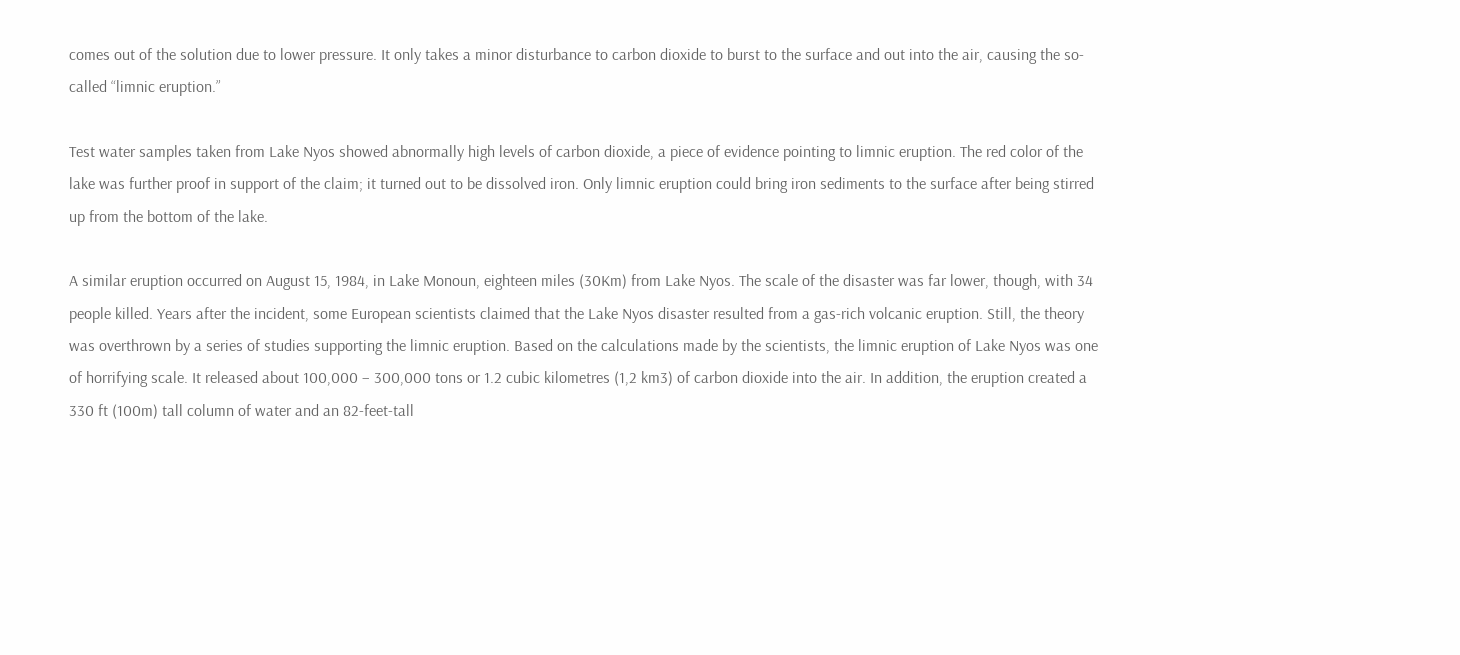comes out of the solution due to lower pressure. It only takes a minor disturbance to carbon dioxide to burst to the surface and out into the air, causing the so-called “limnic eruption.”

Test water samples taken from Lake Nyos showed abnormally high levels of carbon dioxide, a piece of evidence pointing to limnic eruption. The red color of the lake was further proof in support of the claim; it turned out to be dissolved iron. Only limnic eruption could bring iron sediments to the surface after being stirred up from the bottom of the lake.

A similar eruption occurred on August 15, 1984, in Lake Monoun, eighteen miles (30Km) from Lake Nyos. The scale of the disaster was far lower, though, with 34 people killed. Years after the incident, some European scientists claimed that the Lake Nyos disaster resulted from a gas-rich volcanic eruption. Still, the theory was overthrown by a series of studies supporting the limnic eruption. Based on the calculations made by the scientists, the limnic eruption of Lake Nyos was one of horrifying scale. It released about 100,000 – 300,000 tons or 1.2 cubic kilometres (1,2 km3) of carbon dioxide into the air. In addition, the eruption created a 330 ft (100m) tall column of water and an 82-feet-tall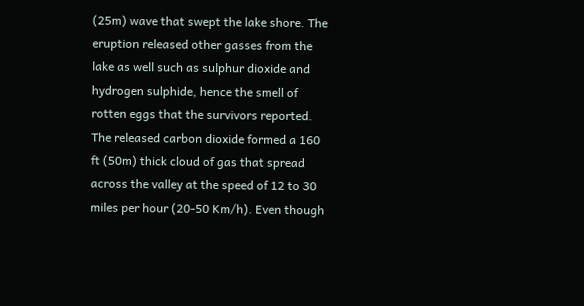(25m) wave that swept the lake shore. The eruption released other gasses from the lake as well such as sulphur dioxide and hydrogen sulphide, hence the smell of rotten eggs that the survivors reported. The released carbon dioxide formed a 160 ft (50m) thick cloud of gas that spread across the valley at the speed of 12 to 30 miles per hour (20-50 Km/h). Even though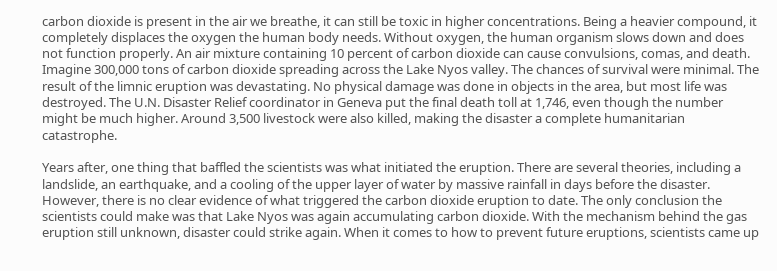carbon dioxide is present in the air we breathe, it can still be toxic in higher concentrations. Being a heavier compound, it completely displaces the oxygen the human body needs. Without oxygen, the human organism slows down and does not function properly. An air mixture containing 10 percent of carbon dioxide can cause convulsions, comas, and death. Imagine 300,000 tons of carbon dioxide spreading across the Lake Nyos valley. The chances of survival were minimal. The result of the limnic eruption was devastating. No physical damage was done in objects in the area, but most life was destroyed. The U.N. Disaster Relief coordinator in Geneva put the final death toll at 1,746, even though the number might be much higher. Around 3,500 livestock were also killed, making the disaster a complete humanitarian catastrophe.

Years after, one thing that baffled the scientists was what initiated the eruption. There are several theories, including a landslide, an earthquake, and a cooling of the upper layer of water by massive rainfall in days before the disaster. However, there is no clear evidence of what triggered the carbon dioxide eruption to date. The only conclusion the scientists could make was that Lake Nyos was again accumulating carbon dioxide. With the mechanism behind the gas eruption still unknown, disaster could strike again. When it comes to how to prevent future eruptions, scientists came up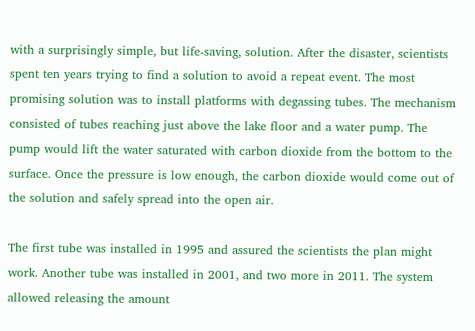with a surprisingly simple, but life-saving, solution. After the disaster, scientists spent ten years trying to find a solution to avoid a repeat event. The most promising solution was to install platforms with degassing tubes. The mechanism consisted of tubes reaching just above the lake floor and a water pump. The pump would lift the water saturated with carbon dioxide from the bottom to the surface. Once the pressure is low enough, the carbon dioxide would come out of the solution and safely spread into the open air.

The first tube was installed in 1995 and assured the scientists the plan might work. Another tube was installed in 2001, and two more in 2011. The system allowed releasing the amount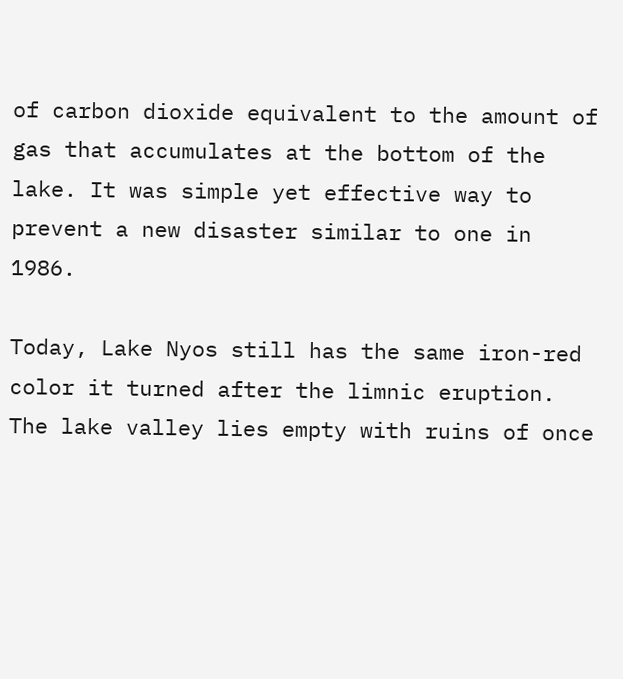of carbon dioxide equivalent to the amount of gas that accumulates at the bottom of the lake. It was simple yet effective way to prevent a new disaster similar to one in 1986.

Today, Lake Nyos still has the same iron-red color it turned after the limnic eruption. The lake valley lies empty with ruins of once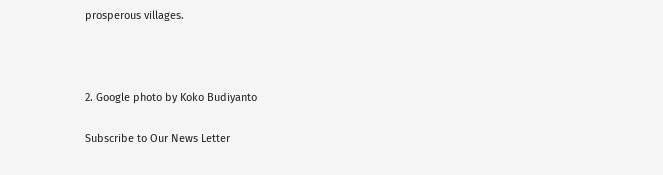prosperous villages.



2. Google photo by Koko Budiyanto

Subscribe to Our News Letter